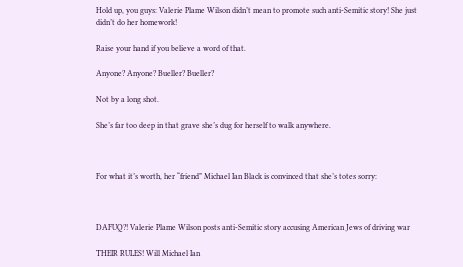Hold up, you guys: Valerie Plame Wilson didn’t mean to promote such anti-Semitic story! She just didn’t do her homework!

Raise your hand if you believe a word of that.

Anyone? Anyone? Bueller? Bueller?

Not by a long shot.

She’s far too deep in that grave she’s dug for herself to walk anywhere.



For what it’s worth, her “friend” Michael Ian Black is convinced that she’s totes sorry:



DAFUQ?! Valerie Plame Wilson posts anti-Semitic story accusing American Jews of driving war

THEIR RULES! Will Michael Ian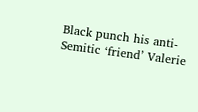Black punch his anti-Semitic ‘friend’ Valerie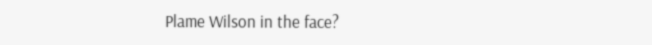Plame Wilson in the face?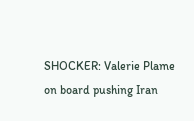SHOCKER: Valerie Plame on board pushing Iran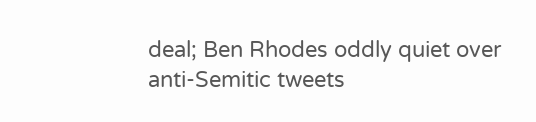deal; Ben Rhodes oddly quiet over anti-Semitic tweets